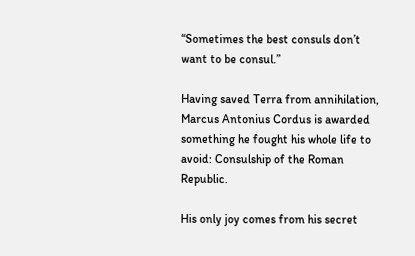“Sometimes the best consuls don’t want to be consul.”

Having saved Terra from annihilation, Marcus Antonius Cordus is awarded something he fought his whole life to avoid: Consulship of the Roman Republic.

His only joy comes from his secret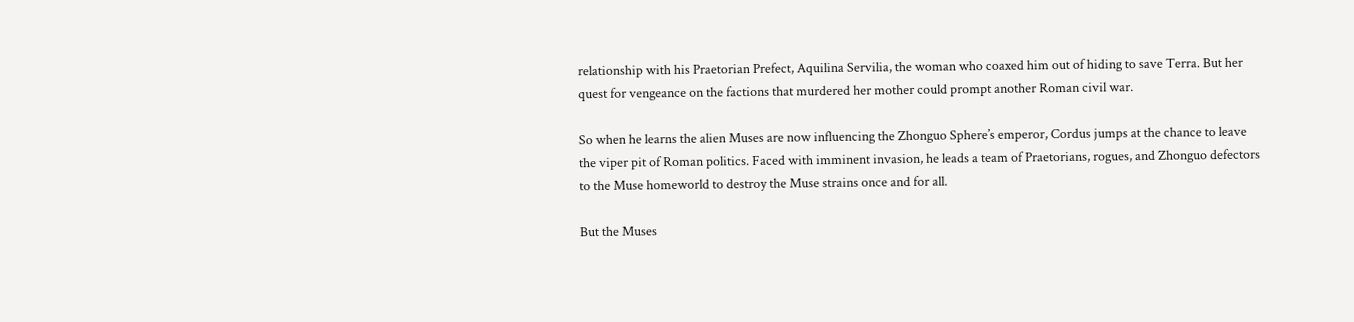relationship with his Praetorian Prefect, Aquilina Servilia, the woman who coaxed him out of hiding to save Terra. But her quest for vengeance on the factions that murdered her mother could prompt another Roman civil war.

So when he learns the alien Muses are now influencing the Zhonguo Sphere’s emperor, Cordus jumps at the chance to leave the viper pit of Roman politics. Faced with imminent invasion, he leads a team of Praetorians, rogues, and Zhonguo defectors to the Muse homeworld to destroy the Muse strains once and for all.

But the Muses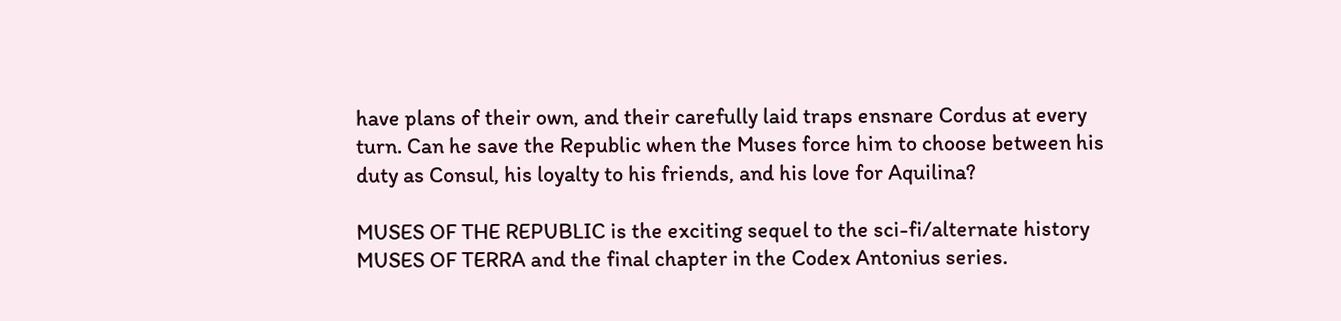have plans of their own, and their carefully laid traps ensnare Cordus at every turn. Can he save the Republic when the Muses force him to choose between his duty as Consul, his loyalty to his friends, and his love for Aquilina?

MUSES OF THE REPUBLIC is the exciting sequel to the sci-fi/alternate history MUSES OF TERRA and the final chapter in the Codex Antonius series.